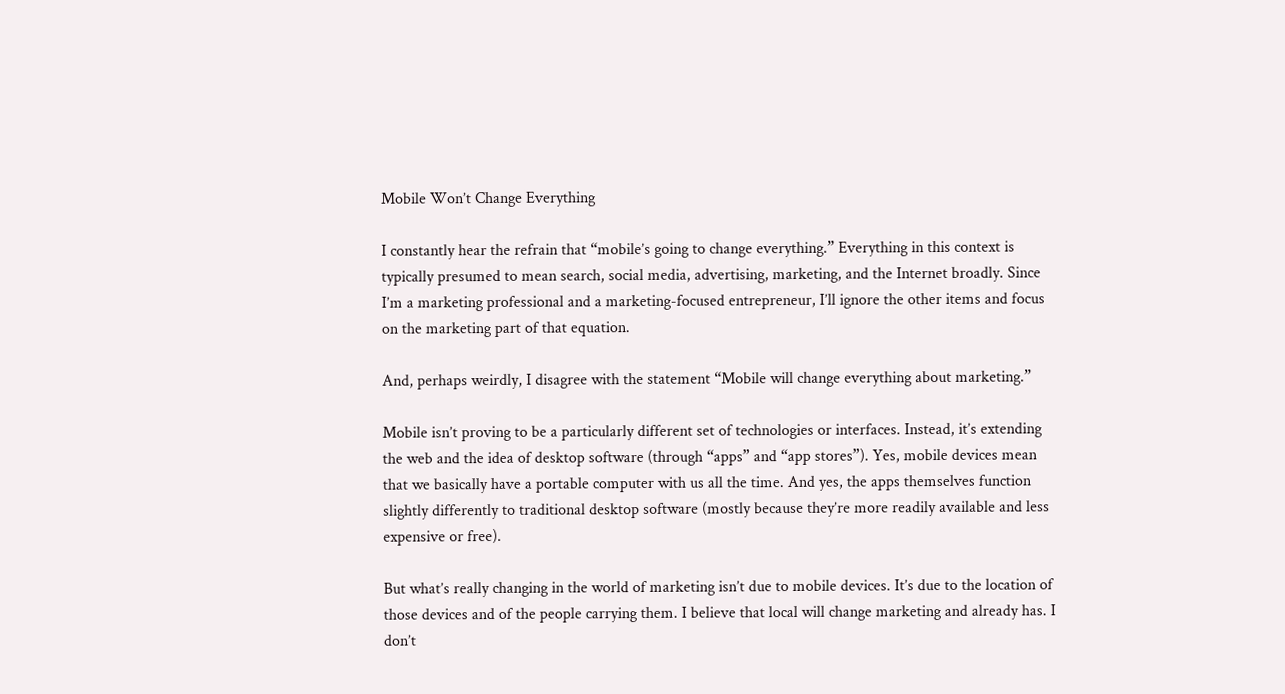Mobile Won’t Change Everything

I constantly hear the refrain that “mobile’s going to change everything.” Everything in this context is typically presumed to mean search, social media, advertising, marketing, and the Internet broadly. Since I’m a marketing professional and a marketing-focused entrepreneur, I’ll ignore the other items and focus on the marketing part of that equation.

And, perhaps weirdly, I disagree with the statement “Mobile will change everything about marketing.”

Mobile isn’t proving to be a particularly different set of technologies or interfaces. Instead, it’s extending the web and the idea of desktop software (through “apps” and “app stores”). Yes, mobile devices mean that we basically have a portable computer with us all the time. And yes, the apps themselves function slightly differently to traditional desktop software (mostly because they’re more readily available and less expensive or free).

But what’s really changing in the world of marketing isn’t due to mobile devices. It’s due to the location of those devices and of the people carrying them. I believe that local will change marketing and already has. I don’t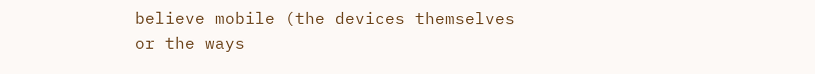believe mobile (the devices themselves or the ways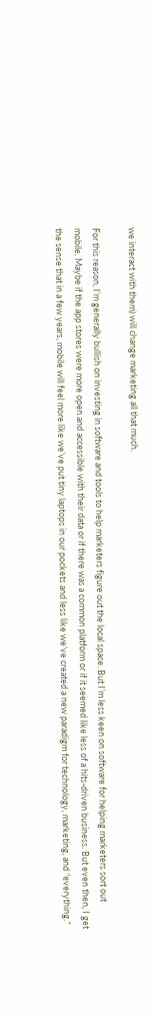we interact with them) will change marketing all that much.

For this reason, I’m generally bullish on investing in software and tools to help marketers figure out the local space. But I’m less keen on software for helping marketers sort out mobile. Maybe if the app stores were more open and accessible with their data or if there was a common platform or if it seemed like less of a hits-driven business. But even then, I get the sense that in a few years, mobile will feel more like we’ve put tiny laptops in our pockets and less like we’ve created a new paradigm for technology, marketing, and “everything.”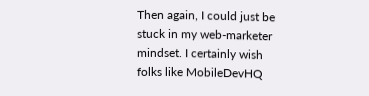Then again, I could just be stuck in my web-marketer mindset. I certainly wish folks like MobileDevHQ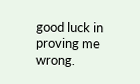good luck in proving me wrong.